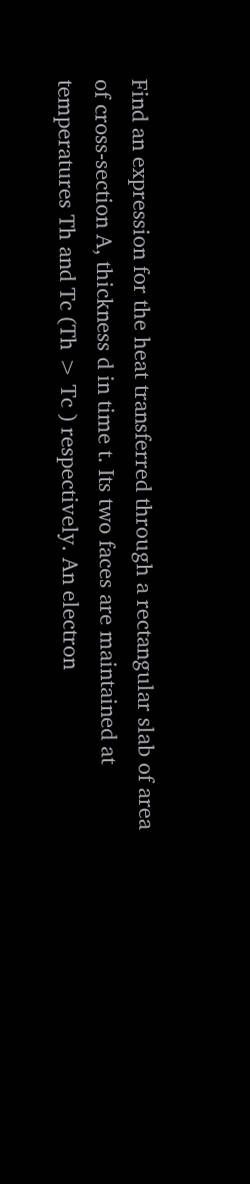Find an expression for the heat transferred through a rectangular slab of area
of cross-section A, thickness d in time t. Its two faces are maintained at
temperatures Th and Tc (Th > Tc ) respectively. An electron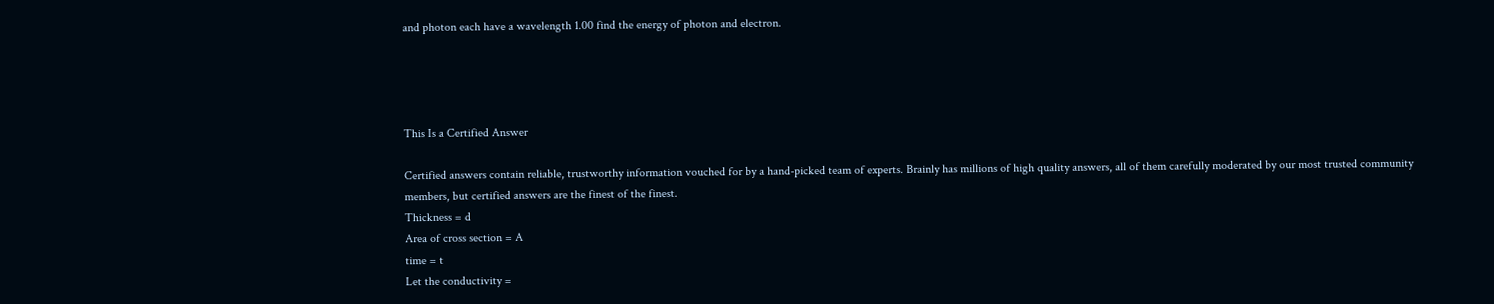and photon each have a wavelength 1.00 find the energy of photon and electron.




This Is a Certified Answer

Certified answers contain reliable, trustworthy information vouched for by a hand-picked team of experts. Brainly has millions of high quality answers, all of them carefully moderated by our most trusted community members, but certified answers are the finest of the finest.
Thickness = d
Area of cross section = A
time = t
Let the conductivity =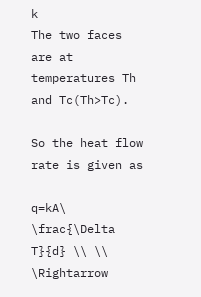k
The two faces are at temperatures Th and Tc(Th>Tc).

So the heat flow rate is given as

q=kA\  \frac{\Delta T}{d} \\ \\ \Rightarrow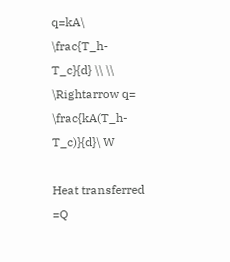q=kA\  \frac{T_h-T_c}{d} \\ \\ \Rightarrow q= \frac{kA(T_h-T_c)}{d}\ W

Heat transferred =Q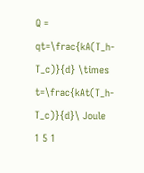Q = qt=\frac{kA(T_h-T_c)}{d} \times t=\frac{kAt(T_h-T_c)}{d}\ Joule
1 5 1